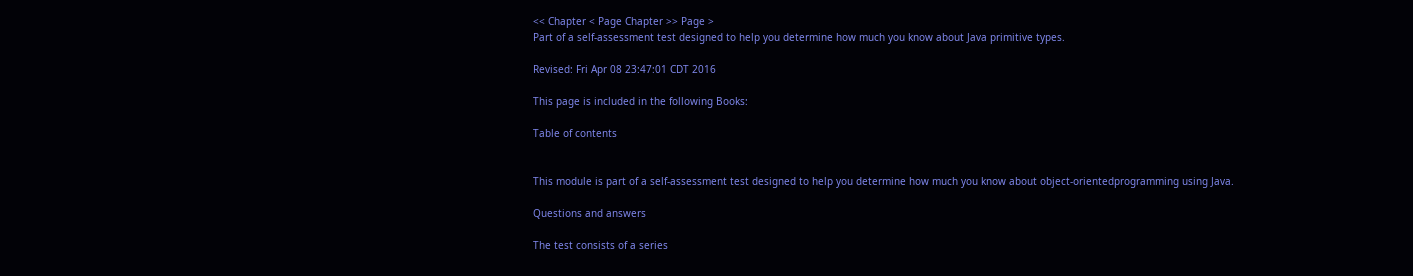<< Chapter < Page Chapter >> Page >
Part of a self-assessment test designed to help you determine how much you know about Java primitive types.

Revised: Fri Apr 08 23:47:01 CDT 2016

This page is included in the following Books:

Table of contents


This module is part of a self-assessment test designed to help you determine how much you know about object-orientedprogramming using Java.

Questions and answers

The test consists of a series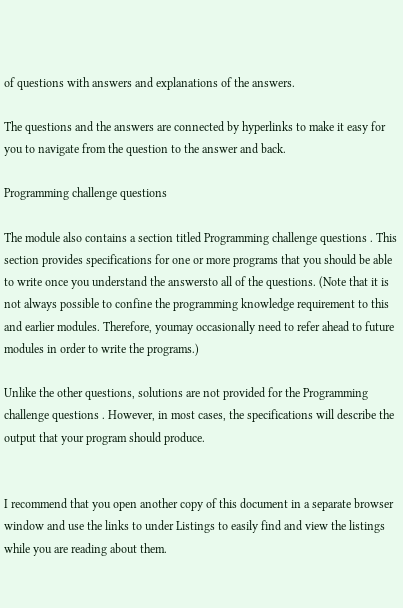of questions with answers and explanations of the answers.

The questions and the answers are connected by hyperlinks to make it easy for you to navigate from the question to the answer and back.

Programming challenge questions

The module also contains a section titled Programming challenge questions . This section provides specifications for one or more programs that you should be able to write once you understand the answersto all of the questions. (Note that it is not always possible to confine the programming knowledge requirement to this and earlier modules. Therefore, youmay occasionally need to refer ahead to future modules in order to write the programs.)

Unlike the other questions, solutions are not provided for the Programming challenge questions . However, in most cases, the specifications will describe the output that your program should produce.


I recommend that you open another copy of this document in a separate browser window and use the links to under Listings to easily find and view the listings while you are reading about them.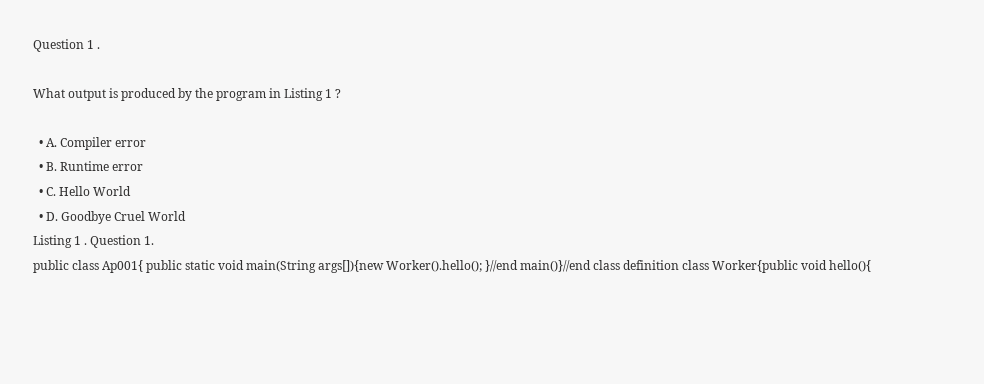Question 1 .

What output is produced by the program in Listing 1 ?

  • A. Compiler error
  • B. Runtime error
  • C. Hello World
  • D. Goodbye Cruel World
Listing 1 . Question 1.
public class Ap001{ public static void main(String args[]){new Worker().hello(); }//end main()}//end class definition class Worker{public void hello(){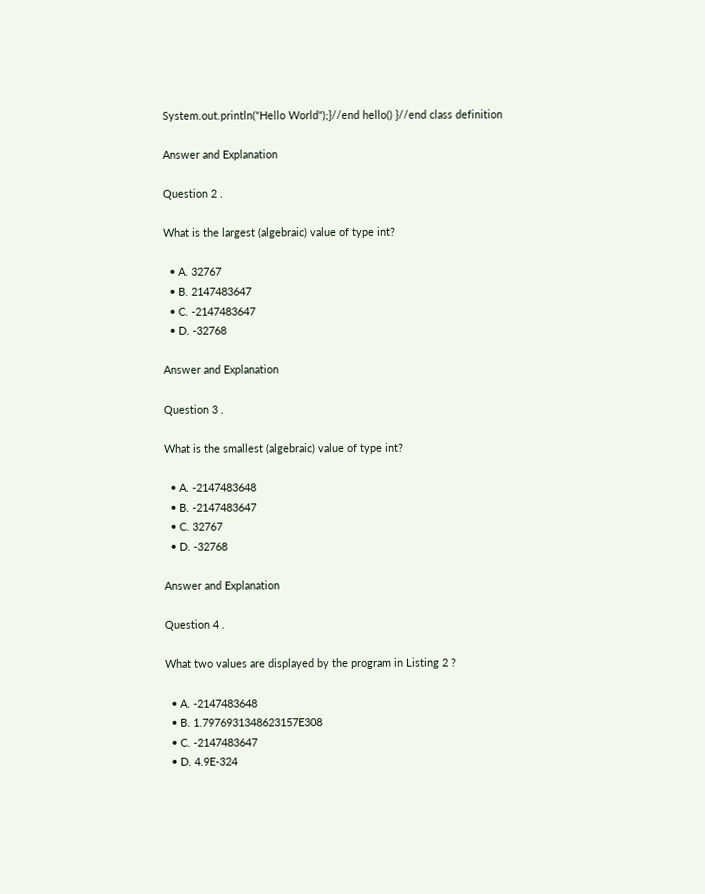System.out.println("Hello World");}//end hello() }//end class definition

Answer and Explanation

Question 2 .

What is the largest (algebraic) value of type int?

  • A. 32767
  • B. 2147483647
  • C. -2147483647
  • D. -32768

Answer and Explanation

Question 3 .

What is the smallest (algebraic) value of type int?

  • A. -2147483648
  • B. -2147483647
  • C. 32767
  • D. -32768

Answer and Explanation

Question 4 .

What two values are displayed by the program in Listing 2 ?

  • A. -2147483648
  • B. 1.7976931348623157E308
  • C. -2147483647
  • D. 4.9E-324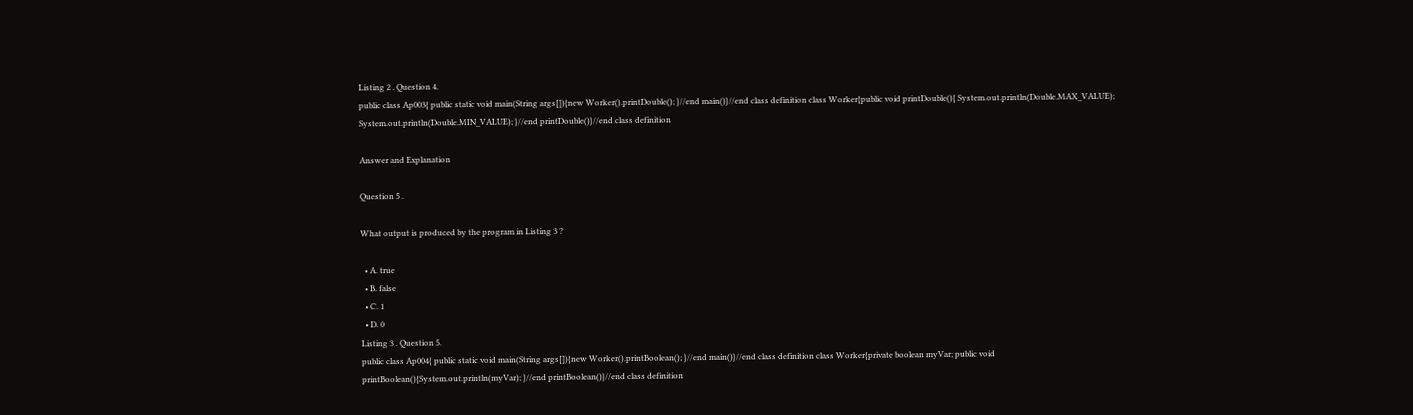Listing 2 . Question 4.
public class Ap003{ public static void main(String args[]){new Worker().printDouble(); }//end main()}//end class definition class Worker{public void printDouble(){ System.out.println(Double.MAX_VALUE); System.out.println(Double.MIN_VALUE); }//end printDouble()}//end class definition

Answer and Explanation

Question 5 .

What output is produced by the program in Listing 3 ?

  • A. true
  • B. false
  • C. 1
  • D. 0
Listing 3 . Question 5.
public class Ap004{ public static void main(String args[]){new Worker().printBoolean(); }//end main()}//end class definition class Worker{private boolean myVar; public void printBoolean(){System.out.println(myVar); }//end printBoolean()}//end class definition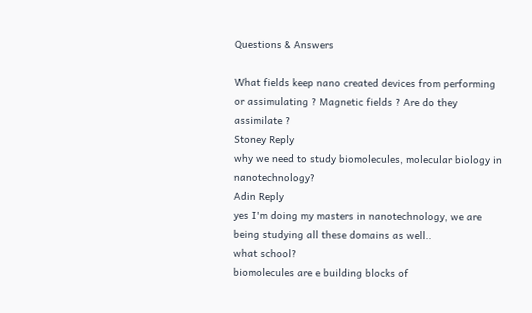Questions & Answers

What fields keep nano created devices from performing or assimulating ? Magnetic fields ? Are do they assimilate ?
Stoney Reply
why we need to study biomolecules, molecular biology in nanotechnology?
Adin Reply
yes I'm doing my masters in nanotechnology, we are being studying all these domains as well..
what school?
biomolecules are e building blocks of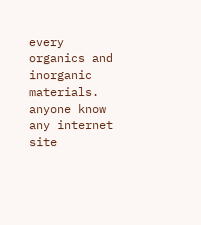every organics and inorganic materials.
anyone know any internet site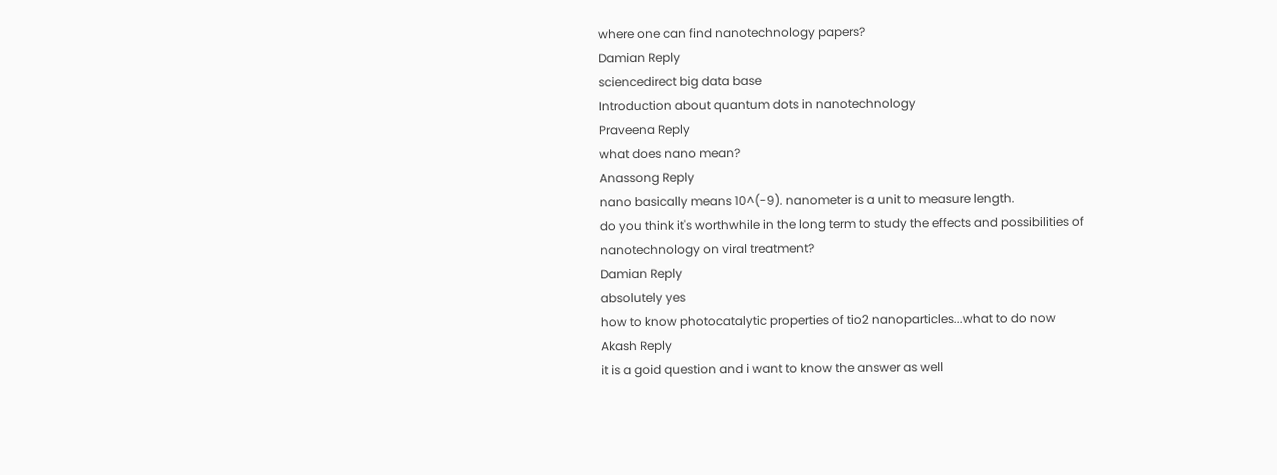where one can find nanotechnology papers?
Damian Reply
sciencedirect big data base
Introduction about quantum dots in nanotechnology
Praveena Reply
what does nano mean?
Anassong Reply
nano basically means 10^(-9). nanometer is a unit to measure length.
do you think it's worthwhile in the long term to study the effects and possibilities of nanotechnology on viral treatment?
Damian Reply
absolutely yes
how to know photocatalytic properties of tio2 nanoparticles...what to do now
Akash Reply
it is a goid question and i want to know the answer as well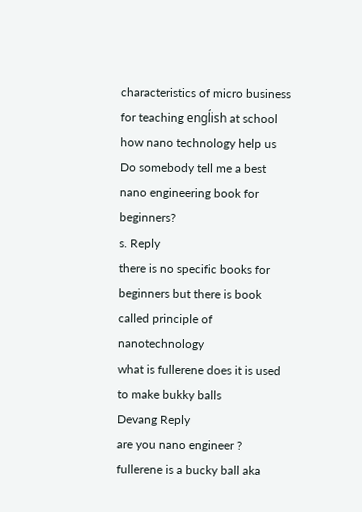characteristics of micro business
for teaching engĺish at school how nano technology help us
Do somebody tell me a best nano engineering book for beginners?
s. Reply
there is no specific books for beginners but there is book called principle of nanotechnology
what is fullerene does it is used to make bukky balls
Devang Reply
are you nano engineer ?
fullerene is a bucky ball aka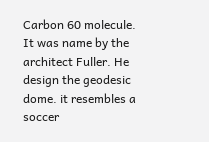Carbon 60 molecule. It was name by the architect Fuller. He design the geodesic dome. it resembles a soccer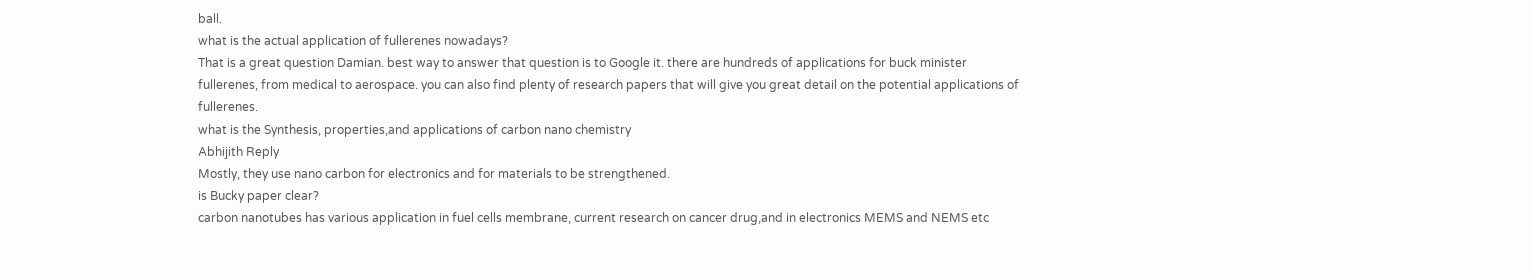ball.
what is the actual application of fullerenes nowadays?
That is a great question Damian. best way to answer that question is to Google it. there are hundreds of applications for buck minister fullerenes, from medical to aerospace. you can also find plenty of research papers that will give you great detail on the potential applications of fullerenes.
what is the Synthesis, properties,and applications of carbon nano chemistry
Abhijith Reply
Mostly, they use nano carbon for electronics and for materials to be strengthened.
is Bucky paper clear?
carbon nanotubes has various application in fuel cells membrane, current research on cancer drug,and in electronics MEMS and NEMS etc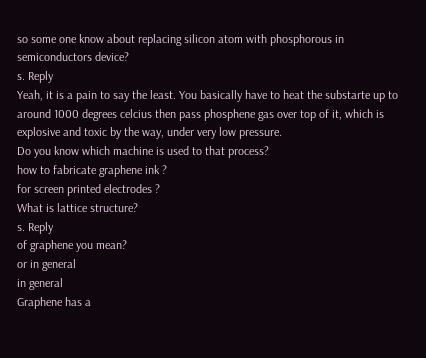so some one know about replacing silicon atom with phosphorous in semiconductors device?
s. Reply
Yeah, it is a pain to say the least. You basically have to heat the substarte up to around 1000 degrees celcius then pass phosphene gas over top of it, which is explosive and toxic by the way, under very low pressure.
Do you know which machine is used to that process?
how to fabricate graphene ink ?
for screen printed electrodes ?
What is lattice structure?
s. Reply
of graphene you mean?
or in general
in general
Graphene has a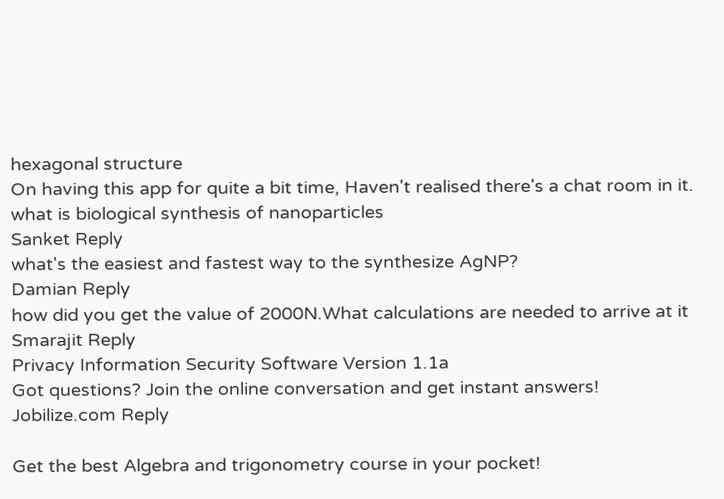hexagonal structure
On having this app for quite a bit time, Haven't realised there's a chat room in it.
what is biological synthesis of nanoparticles
Sanket Reply
what's the easiest and fastest way to the synthesize AgNP?
Damian Reply
how did you get the value of 2000N.What calculations are needed to arrive at it
Smarajit Reply
Privacy Information Security Software Version 1.1a
Got questions? Join the online conversation and get instant answers!
Jobilize.com Reply

Get the best Algebra and trigonometry course in your pocket!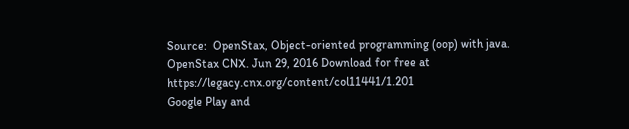Source:  OpenStax, Object-oriented programming (oop) with java. OpenStax CNX. Jun 29, 2016 Download for free at https://legacy.cnx.org/content/col11441/1.201
Google Play and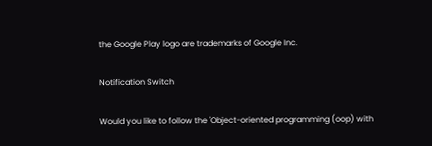the Google Play logo are trademarks of Google Inc.

Notification Switch

Would you like to follow the 'Object-oriented programming (oop) with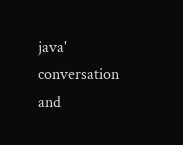java' conversation and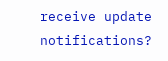receive update notifications?